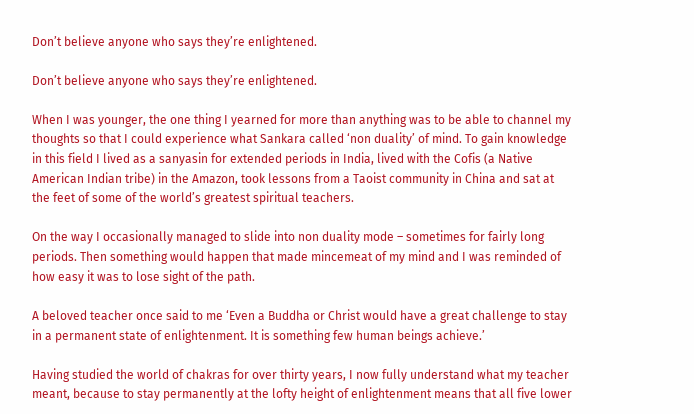Don’t believe anyone who says they’re enlightened.

Don’t believe anyone who says they’re enlightened.

When I was younger, the one thing I yearned for more than anything was to be able to channel my thoughts so that I could experience what Sankara called ‘non duality’ of mind. To gain knowledge in this field I lived as a sanyasin for extended periods in India, lived with the Cofis (a Native American Indian tribe) in the Amazon, took lessons from a Taoist community in China and sat at the feet of some of the world’s greatest spiritual teachers.

On the way I occasionally managed to slide into non duality mode – sometimes for fairly long periods. Then something would happen that made mincemeat of my mind and I was reminded of how easy it was to lose sight of the path.

A beloved teacher once said to me ‘Even a Buddha or Christ would have a great challenge to stay in a permanent state of enlightenment. It is something few human beings achieve.’

Having studied the world of chakras for over thirty years, I now fully understand what my teacher meant, because to stay permanently at the lofty height of enlightenment means that all five lower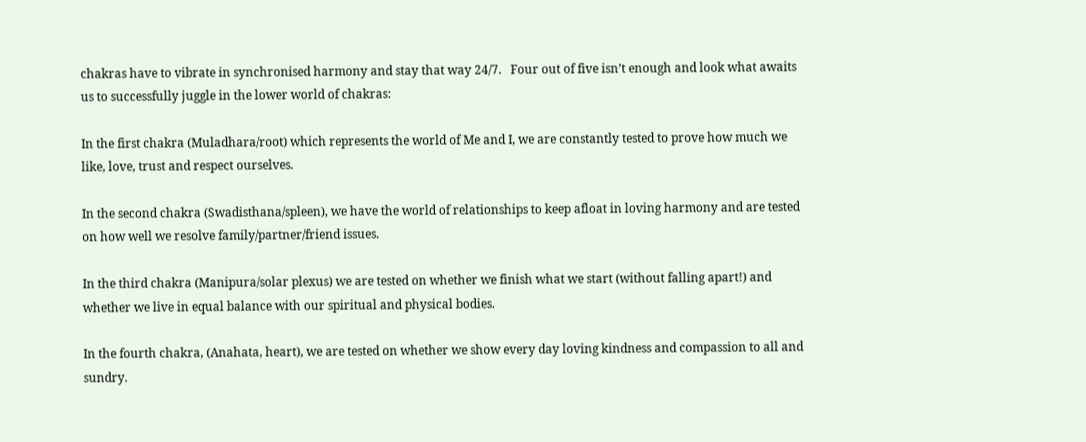chakras have to vibrate in synchronised harmony and stay that way 24/7.   Four out of five isn’t enough and look what awaits us to successfully juggle in the lower world of chakras:

In the first chakra (Muladhara/root) which represents the world of Me and I, we are constantly tested to prove how much we like, love, trust and respect ourselves.

In the second chakra (Swadisthana/spleen), we have the world of relationships to keep afloat in loving harmony and are tested on how well we resolve family/partner/friend issues.

In the third chakra (Manipura/solar plexus) we are tested on whether we finish what we start (without falling apart!) and whether we live in equal balance with our spiritual and physical bodies.

In the fourth chakra, (Anahata, heart), we are tested on whether we show every day loving kindness and compassion to all and sundry.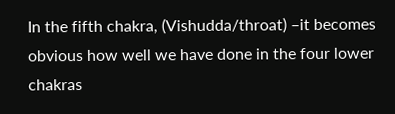In the fifth chakra, (Vishudda/throat) –it becomes obvious how well we have done in the four lower chakras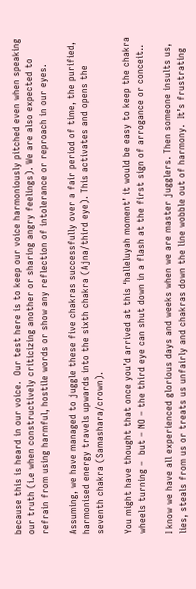because this is heard in our voice.  Our test here is to keep our voice harmoniously pitched even when speaking our truth (i.e when constructively criticizing another or sharing angry feelings). We are also expected to refrain from using harmful, hostile words or show any reflection of intolerance or reproach in our eyes.

Assuming, we have managed to juggle these five chakras successfully over a fair period of time, the purified, harmonised energy travels upwards into the sixth chakra (Ajna/third eye). This activates and opens the seventh chakra (Samashara/crown).

You might have thought that once you’d arrived at this ‘halleluyah moment’ it would be easy to keep the chakra wheels turning –  but – NO – the third eye can shut down in a flash at the first sign of arrogance or conceit..

I know we have all experienced glorious days and weeks when we are master jugglers. Then someone insults us, lies, steals from us or treats us unfairly and chakras down the line wobble out of harmony.  It’s frustrating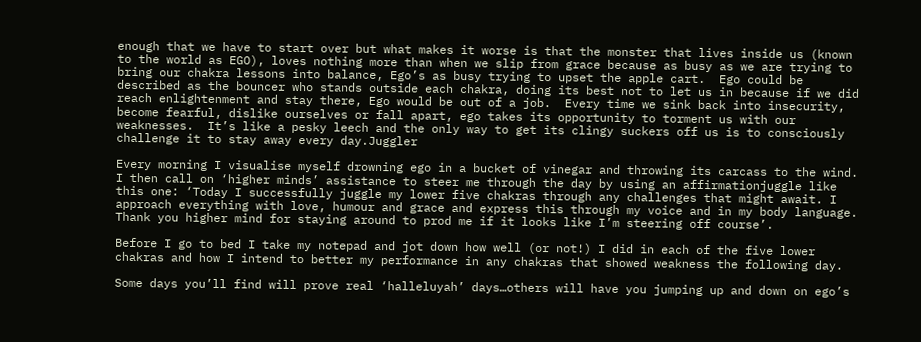enough that we have to start over but what makes it worse is that the monster that lives inside us (known to the world as EGO), loves nothing more than when we slip from grace because as busy as we are trying to bring our chakra lessons into balance, Ego’s as busy trying to upset the apple cart.  Ego could be described as the bouncer who stands outside each chakra, doing its best not to let us in because if we did reach enlightenment and stay there, Ego would be out of a job.  Every time we sink back into insecurity, become fearful, dislike ourselves or fall apart, ego takes its opportunity to torment us with our weaknesses.  It’s like a pesky leech and the only way to get its clingy suckers off us is to consciously challenge it to stay away every day.Juggler

Every morning I visualise myself drowning ego in a bucket of vinegar and throwing its carcass to the wind.  I then call on ‘higher minds’ assistance to steer me through the day by using an affirmationjuggle like this one: ‘Today I successfully juggle my lower five chakras through any challenges that might await. I approach everything with love, humour and grace and express this through my voice and in my body language.  Thank you higher mind for staying around to prod me if it looks like I’m steering off course’.

Before I go to bed I take my notepad and jot down how well (or not!) I did in each of the five lower chakras and how I intend to better my performance in any chakras that showed weakness the following day.

Some days you’ll find will prove real ‘halleluyah’ days…others will have you jumping up and down on ego’s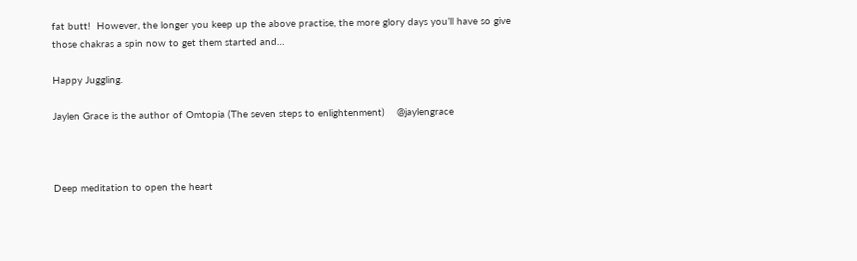fat butt!  However, the longer you keep up the above practise, the more glory days you’ll have so give those chakras a spin now to get them started and…

Happy Juggling.

Jaylen Grace is the author of Omtopia (The seven steps to enlightenment)    @jaylengrace



Deep meditation to open the heart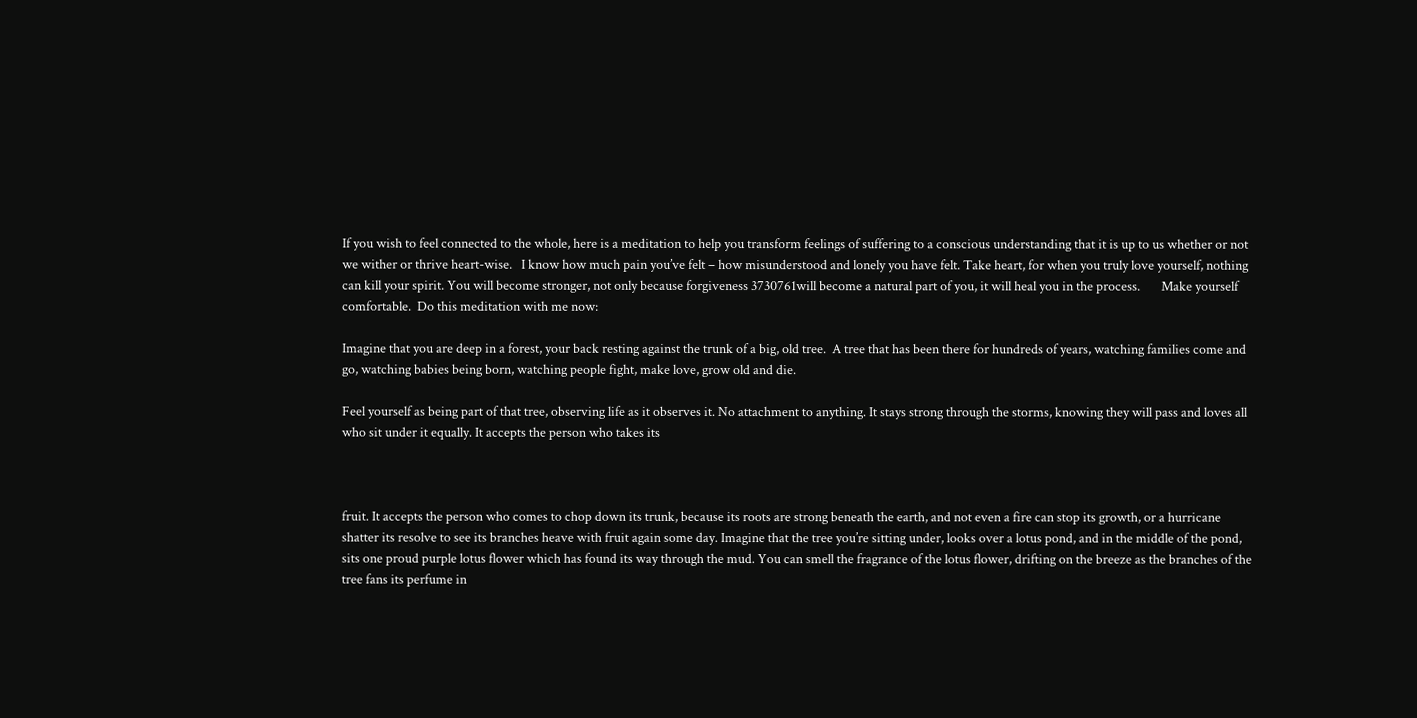If you wish to feel connected to the whole, here is a meditation to help you transform feelings of suffering to a conscious understanding that it is up to us whether or not we wither or thrive heart-wise.   I know how much pain you’ve felt – how misunderstood and lonely you have felt. Take heart, for when you truly love yourself, nothing can kill your spirit. You will become stronger, not only because forgiveness 3730761will become a natural part of you, it will heal you in the process.       Make yourself comfortable.  Do this meditation with me now:

Imagine that you are deep in a forest, your back resting against the trunk of a big, old tree.  A tree that has been there for hundreds of years, watching families come and go, watching babies being born, watching people fight, make love, grow old and die.

Feel yourself as being part of that tree, observing life as it observes it. No attachment to anything. It stays strong through the storms, knowing they will pass and loves all who sit under it equally. It accepts the person who takes its



fruit. It accepts the person who comes to chop down its trunk, because its roots are strong beneath the earth, and not even a fire can stop its growth, or a hurricane shatter its resolve to see its branches heave with fruit again some day. Imagine that the tree you’re sitting under, looks over a lotus pond, and in the middle of the pond, sits one proud purple lotus flower which has found its way through the mud. You can smell the fragrance of the lotus flower, drifting on the breeze as the branches of the tree fans its perfume in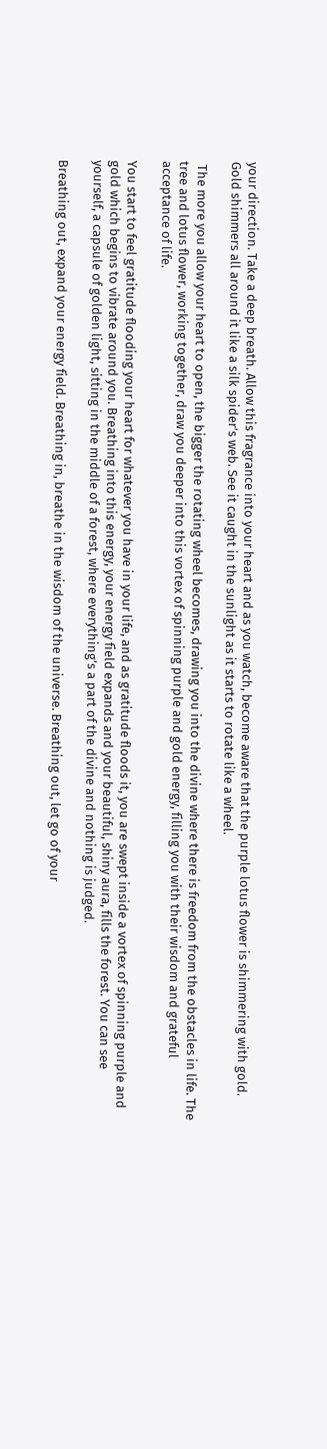your direction. Take a deep breath. Allow this fragrance into your heart and as you watch, become aware that the purple lotus flower is shimmering with gold. Gold shimmers all around it like a silk spider’s web. See it caught in the sunlight as it starts to rotate like a wheel.

 The more you allow your heart to open, the bigger the rotating wheel becomes, drawing you into the divine where there is freedom from the obstacles in life. The tree and lotus flower, working together, draw you deeper into this vortex of spinning purple and gold energy, filling you with their wisdom and grateful acceptance of life.

You start to feel gratitude flooding your heart for whatever you have in your life, and as gratitude floods it, you are swept inside a vortex of spinning purple and gold which begins to vibrate around you. Breathing into this energy, your energy field expands and your beautiful, shiny aura, fills the forest. You can see yourself, a capsule of golden light, sitting in the middle of a forest, where everything’s a part of the divine and nothing is judged.

Breathing out, expand your energy field. Breathing in, breathe in the wisdom of the universe. Breathing out, let go of your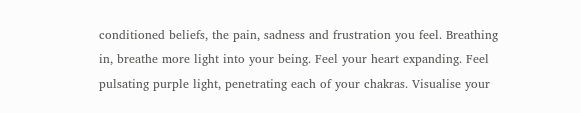conditioned beliefs, the pain, sadness and frustration you feel. Breathing in, breathe more light into your being. Feel your heart expanding. Feel pulsating purple light, penetrating each of your chakras. Visualise your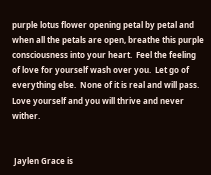purple lotus flower opening petal by petal and when all the petals are open, breathe this purple consciousness into your heart.  Feel the feeling of love for yourself wash over you.  Let go of everything else.  None of it is real and will pass. Love yourself and you will thrive and never wither.


 Jaylen Grace is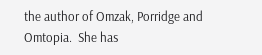the author of Omzak, Porridge and Omtopia.  She has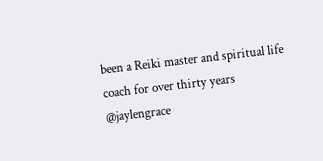been a Reiki master and spiritual life coach for over thirty years  @jaylengrace